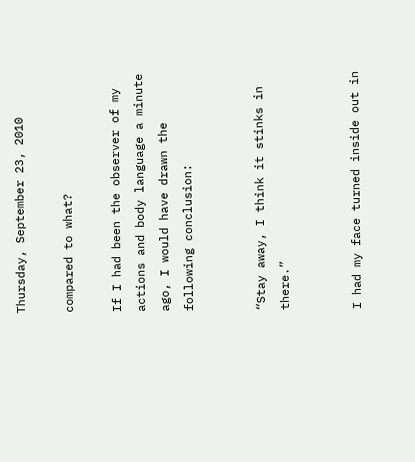Thursday, September 23, 2010

compared to what?

If I had been the observer of my actions and body language a minute ago, I would have drawn the following conclusion:


“Stay away, I think it stinks in there.”


I had my face turned inside out in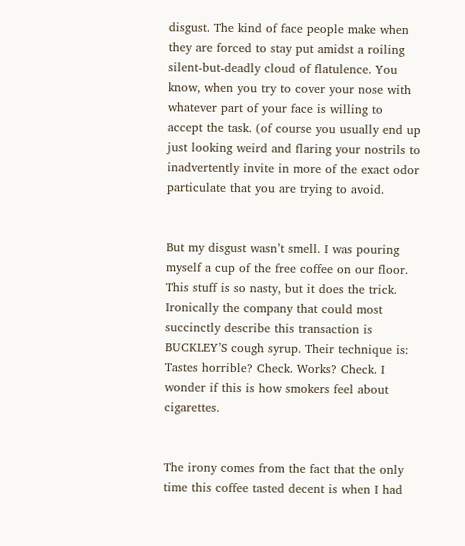disgust. The kind of face people make when they are forced to stay put amidst a roiling silent-but-deadly cloud of flatulence. You know, when you try to cover your nose with whatever part of your face is willing to accept the task. (of course you usually end up just looking weird and flaring your nostrils to inadvertently invite in more of the exact odor particulate that you are trying to avoid.


But my disgust wasn’t smell. I was pouring myself a cup of the free coffee on our floor.  This stuff is so nasty, but it does the trick. Ironically the company that could most succinctly describe this transaction is BUCKLEY’S cough syrup. Their technique is: Tastes horrible? Check. Works? Check. I wonder if this is how smokers feel about cigarettes.


The irony comes from the fact that the only time this coffee tasted decent is when I had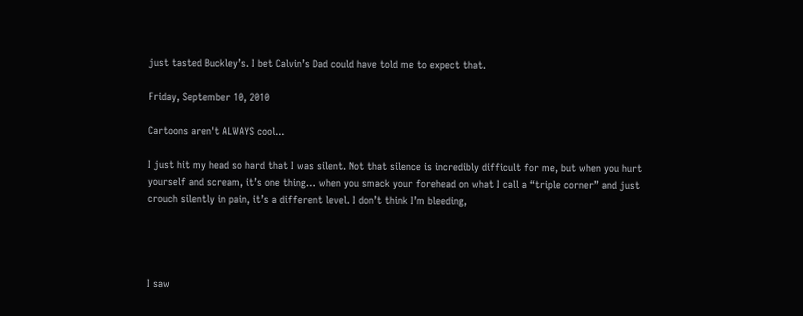just tasted Buckley’s. I bet Calvin’s Dad could have told me to expect that.

Friday, September 10, 2010

Cartoons aren't ALWAYS cool...

I just hit my head so hard that I was silent. Not that silence is incredibly difficult for me, but when you hurt yourself and scream, it’s one thing… when you smack your forehead on what I call a “triple corner” and just crouch silently in pain, it’s a different level. I don’t think I’m bleeding,




I saw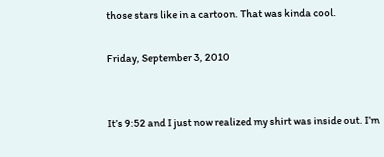those stars like in a cartoon. That was kinda cool.

Friday, September 3, 2010


It’s 9:52 and I just now realized my shirt was inside out. I’m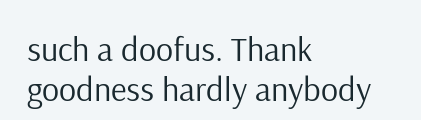such a doofus. Thank goodness hardly anybody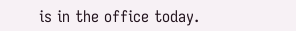is in the office today.